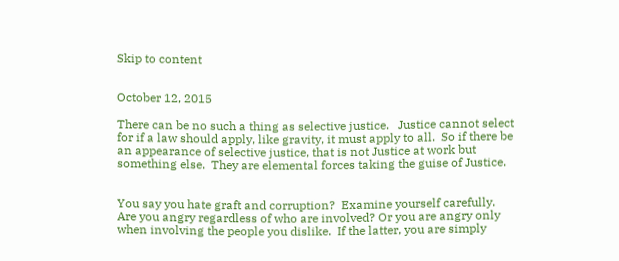Skip to content


October 12, 2015

There can be no such a thing as selective justice.   Justice cannot select for if a law should apply, like gravity, it must apply to all.  So if there be an appearance of selective justice, that is not Justice at work but something else.  They are elemental forces taking the guise of Justice.


You say you hate graft and corruption?  Examine yourself carefully.   Are you angry regardless of who are involved? Or you are angry only when involving the people you dislike.  If the latter, you are simply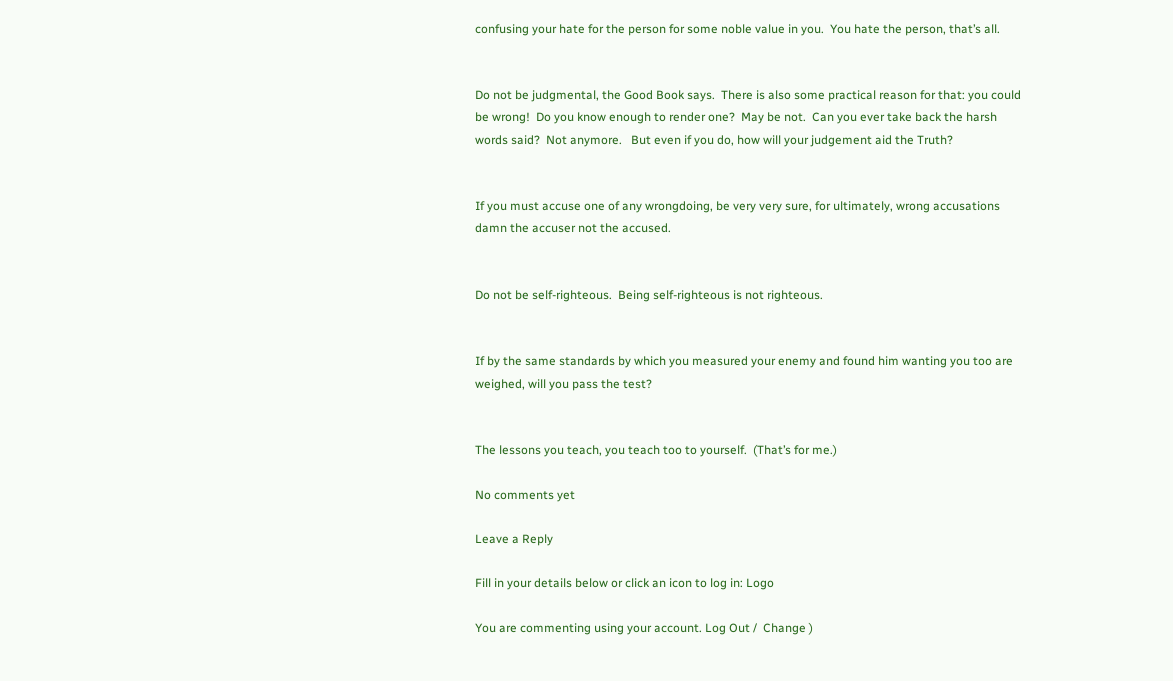confusing your hate for the person for some noble value in you.  You hate the person, that’s all.


Do not be judgmental, the Good Book says.  There is also some practical reason for that: you could be wrong!  Do you know enough to render one?  May be not.  Can you ever take back the harsh words said?  Not anymore.   But even if you do, how will your judgement aid the Truth?


If you must accuse one of any wrongdoing, be very very sure, for ultimately, wrong accusations damn the accuser not the accused.


Do not be self-righteous.  Being self-righteous is not righteous.


If by the same standards by which you measured your enemy and found him wanting you too are weighed, will you pass the test?


The lessons you teach, you teach too to yourself.  (That’s for me.)

No comments yet

Leave a Reply

Fill in your details below or click an icon to log in: Logo

You are commenting using your account. Log Out /  Change )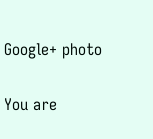Google+ photo

You are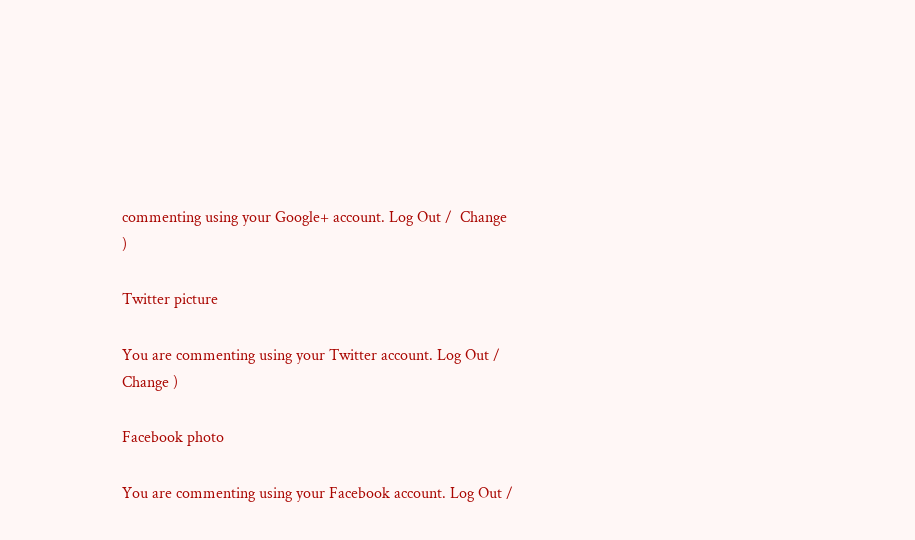commenting using your Google+ account. Log Out /  Change )

Twitter picture

You are commenting using your Twitter account. Log Out /  Change )

Facebook photo

You are commenting using your Facebook account. Log Out /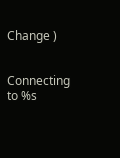Change )


Connecting to %s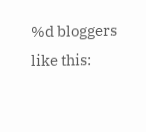%d bloggers like this: